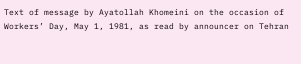Text of message by Ayatollah Khomeini on the occasion of Workers’ Day, May 1, 1981, as read by announcer on Tehran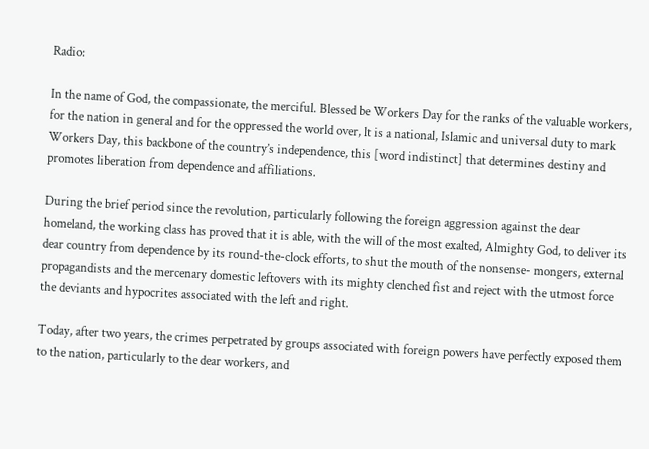Radio:

In the name of God, the compassionate, the merciful. Blessed be Workers Day for the ranks of the valuable workers, for the nation in general and for the oppressed the world over, lt is a national, Islamic and universal duty to mark Workers Day, this backbone of the country’s independence, this [word indistinct] that determines destiny and promotes liberation from dependence and affiliations.

During the brief period since the revolution, particularly following the foreign aggression against the dear homeland, the working class has proved that it is able, with the will of the most exalted, Almighty God, to deliver its dear country from dependence by its round-the-clock efforts, to shut the mouth of the nonsense- mongers, external propagandists and the mercenary domestic leftovers with its mighty clenched fist and reject with the utmost force the deviants and hypocrites associated with the left and right.

Today, after two years, the crimes perpetrated by groups associated with foreign powers have perfectly exposed them to the nation, particularly to the dear workers, and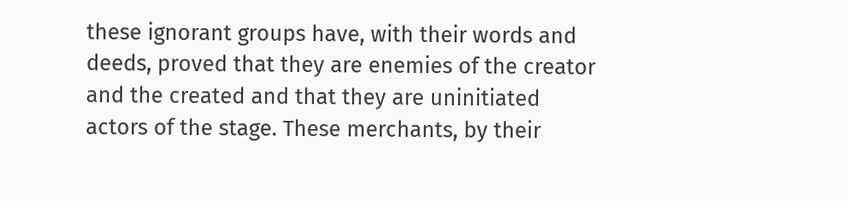these ignorant groups have, with their words and deeds, proved that they are enemies of the creator and the created and that they are uninitiated actors of the stage. These merchants, by their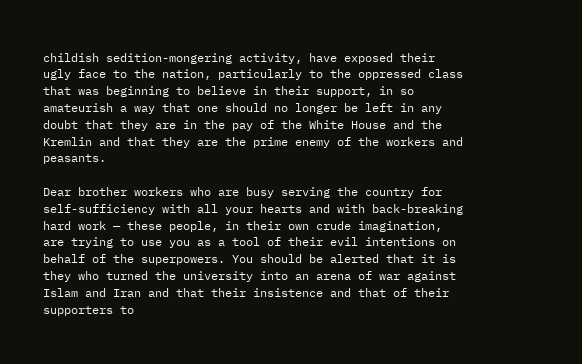childish sedition-mongering activity, have exposed their ugly face to the nation, particularly to the oppressed class that was beginning to believe in their support, in so amateurish a way that one should no longer be left in any doubt that they are in the pay of the White House and the Kremlin and that they are the prime enemy of the workers and peasants.

Dear brother workers who are busy serving the country for self-sufficiency with all your hearts and with back-breaking hard work — these people, in their own crude imagination, are trying to use you as a tool of their evil intentions on behalf of the superpowers. You should be alerted that it is they who turned the university into an arena of war against Islam and Iran and that their insistence and that of their supporters to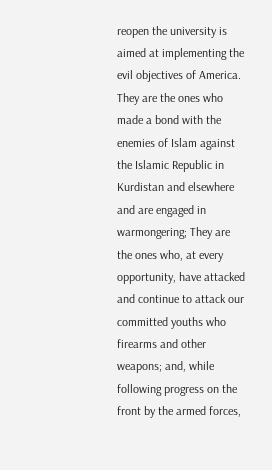reopen the university is aimed at implementing the evil objectives of America. They are the ones who made a bond with the enemies of Islam against the Islamic Republic in Kurdistan and elsewhere and are engaged in warmongering; They are the ones who, at every opportunity, have attacked and continue to attack our committed youths who firearms and other weapons; and, while following progress on the front by the armed forces,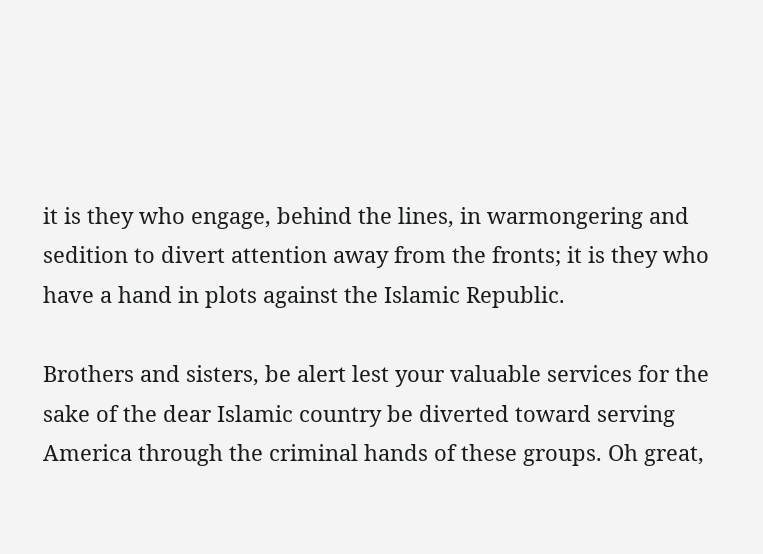it is they who engage, behind the lines, in warmongering and sedition to divert attention away from the fronts; it is they who have a hand in plots against the Islamic Republic.

Brothers and sisters, be alert lest your valuable services for the sake of the dear Islamic country be diverted toward serving America through the criminal hands of these groups. Oh great,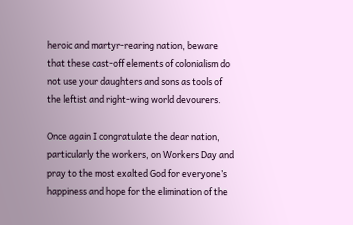heroic and martyr-rearing nation, beware that these cast-off elements of colonialism do not use your daughters and sons as tools of the leftist and right-wing world devourers.

Once again I congratulate the dear nation, particularly the workers, on Workers Day and pray to the most exalted God for everyone’s happiness and hope for the elimination of the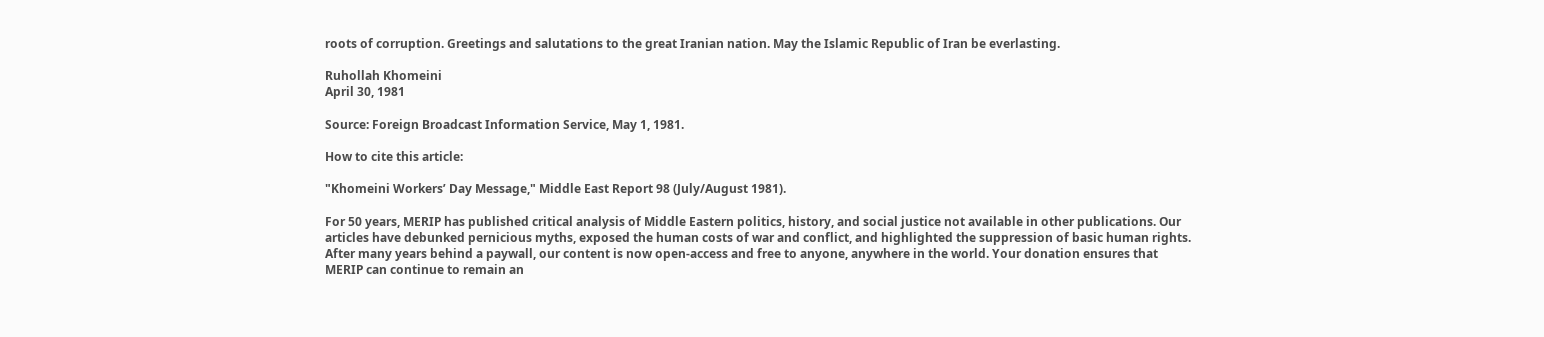roots of corruption. Greetings and salutations to the great Iranian nation. May the Islamic Republic of Iran be everlasting.

Ruhollah Khomeini
April 30, 1981

Source: Foreign Broadcast Information Service, May 1, 1981.

How to cite this article:

"Khomeini Workers’ Day Message," Middle East Report 98 (July/August 1981).

For 50 years, MERIP has published critical analysis of Middle Eastern politics, history, and social justice not available in other publications. Our articles have debunked pernicious myths, exposed the human costs of war and conflict, and highlighted the suppression of basic human rights. After many years behind a paywall, our content is now open-access and free to anyone, anywhere in the world. Your donation ensures that MERIP can continue to remain an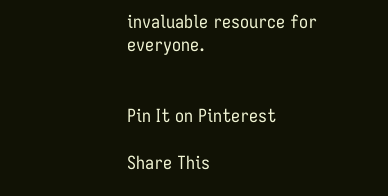invaluable resource for everyone.


Pin It on Pinterest

Share This